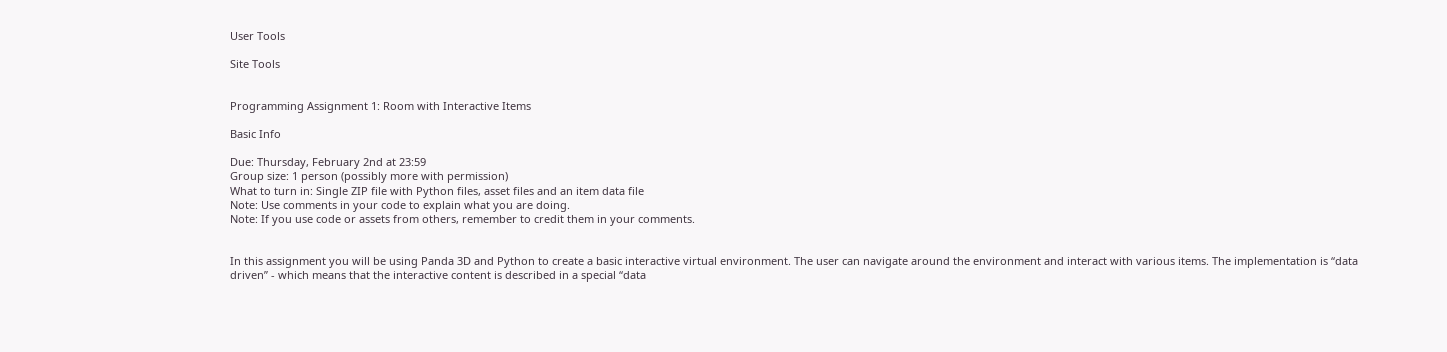User Tools

Site Tools


Programming Assignment 1: Room with Interactive Items

Basic Info

Due: Thursday, February 2nd at 23:59
Group size: 1 person (possibly more with permission)
What to turn in: Single ZIP file with Python files, asset files and an item data file
Note: Use comments in your code to explain what you are doing.
Note: If you use code or assets from others, remember to credit them in your comments.


In this assignment you will be using Panda 3D and Python to create a basic interactive virtual environment. The user can navigate around the environment and interact with various items. The implementation is “data driven” - which means that the interactive content is described in a special “data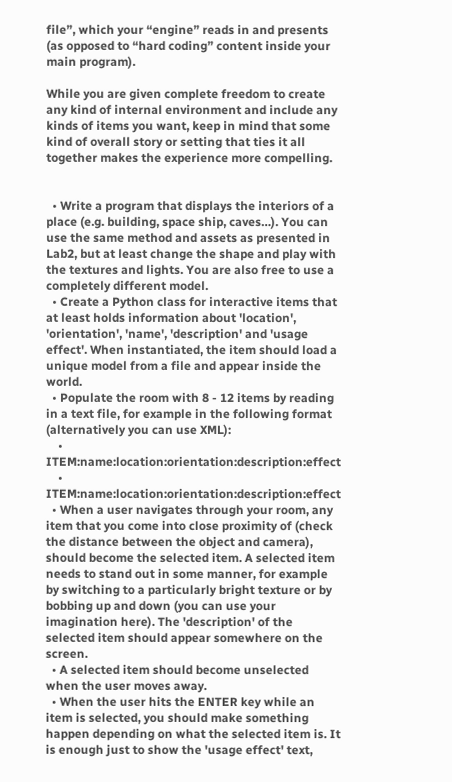file”, which your “engine” reads in and presents (as opposed to “hard coding” content inside your main program).

While you are given complete freedom to create any kind of internal environment and include any kinds of items you want, keep in mind that some kind of overall story or setting that ties it all together makes the experience more compelling.


  • Write a program that displays the interiors of a place (e.g. building, space ship, caves…). You can use the same method and assets as presented in Lab2, but at least change the shape and play with the textures and lights. You are also free to use a completely different model.
  • Create a Python class for interactive items that at least holds information about 'location', 'orientation', 'name', 'description' and 'usage effect'. When instantiated, the item should load a unique model from a file and appear inside the world.
  • Populate the room with 8 - 12 items by reading in a text file, for example in the following format (alternatively you can use XML):
    • ITEM:name:location:orientation:description:effect
    • ITEM:name:location:orientation:description:effect
  • When a user navigates through your room, any item that you come into close proximity of (check the distance between the object and camera), should become the selected item. A selected item needs to stand out in some manner, for example by switching to a particularly bright texture or by bobbing up and down (you can use your imagination here). The 'description' of the selected item should appear somewhere on the screen.
  • A selected item should become unselected when the user moves away.
  • When the user hits the ENTER key while an item is selected, you should make something happen depending on what the selected item is. It is enough just to show the 'usage effect' text,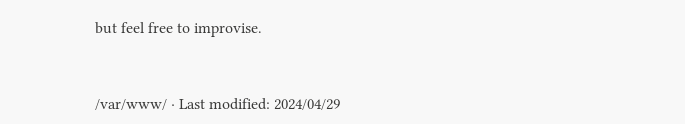but feel free to improvise.


/var/www/ · Last modified: 2024/04/29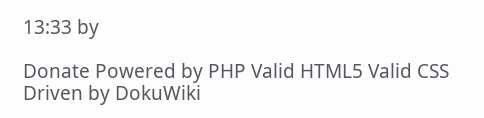13:33 by

Donate Powered by PHP Valid HTML5 Valid CSS Driven by DokuWiki